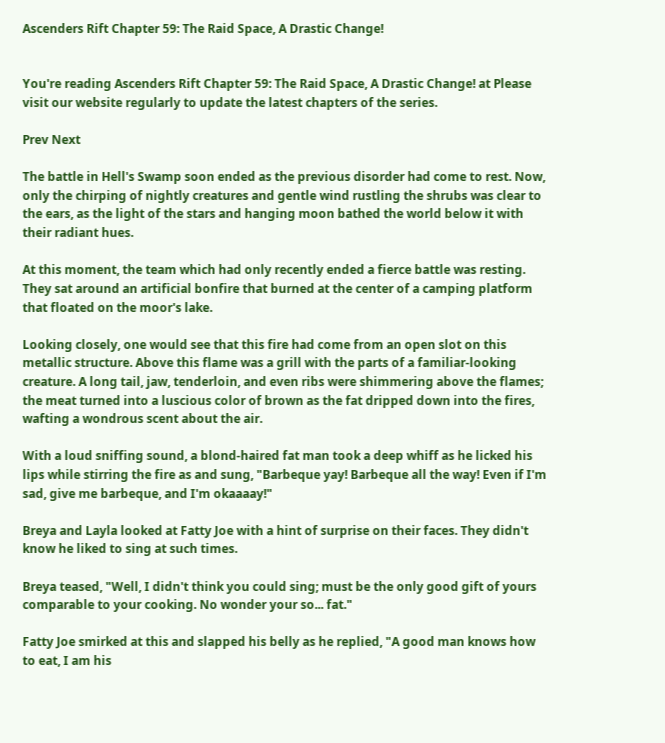Ascenders Rift Chapter 59: The Raid Space, A Drastic Change!


You're reading Ascenders Rift Chapter 59: The Raid Space, A Drastic Change! at Please visit our website regularly to update the latest chapters of the series.

Prev Next

The battle in Hell's Swamp soon ended as the previous disorder had come to rest. Now, only the chirping of nightly creatures and gentle wind rustling the shrubs was clear to the ears, as the light of the stars and hanging moon bathed the world below it with their radiant hues.

At this moment, the team which had only recently ended a fierce battle was resting. They sat around an artificial bonfire that burned at the center of a camping platform that floated on the moor's lake.

Looking closely, one would see that this fire had come from an open slot on this metallic structure. Above this flame was a grill with the parts of a familiar-looking creature. A long tail, jaw, tenderloin, and even ribs were shimmering above the flames; the meat turned into a luscious color of brown as the fat dripped down into the fires, wafting a wondrous scent about the air.

With a loud sniffing sound, a blond-haired fat man took a deep whiff as he licked his lips while stirring the fire as and sung, "Barbeque yay! Barbeque all the way! Even if I'm sad, give me barbeque, and I'm okaaaay!"

Breya and Layla looked at Fatty Joe with a hint of surprise on their faces. They didn't know he liked to sing at such times.

Breya teased, "Well, I didn't think you could sing; must be the only good gift of yours comparable to your cooking. No wonder your so... fat."

Fatty Joe smirked at this and slapped his belly as he replied, "A good man knows how to eat, I am his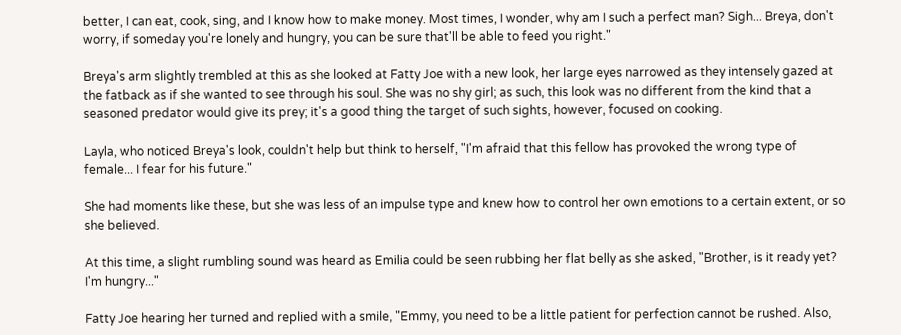better, I can eat, cook, sing, and I know how to make money. Most times, I wonder, why am I such a perfect man? Sigh... Breya, don't worry, if someday you're lonely and hungry, you can be sure that'll be able to feed you right."

Breya's arm slightly trembled at this as she looked at Fatty Joe with a new look, her large eyes narrowed as they intensely gazed at the fatback as if she wanted to see through his soul. She was no shy girl; as such, this look was no different from the kind that a seasoned predator would give its prey; it's a good thing the target of such sights, however, focused on cooking.

Layla, who noticed Breya's look, couldn't help but think to herself, "I'm afraid that this fellow has provoked the wrong type of female... I fear for his future."

She had moments like these, but she was less of an impulse type and knew how to control her own emotions to a certain extent, or so she believed.

At this time, a slight rumbling sound was heard as Emilia could be seen rubbing her flat belly as she asked, "Brother, is it ready yet? I'm hungry..."

Fatty Joe hearing her turned and replied with a smile, "Emmy, you need to be a little patient for perfection cannot be rushed. Also,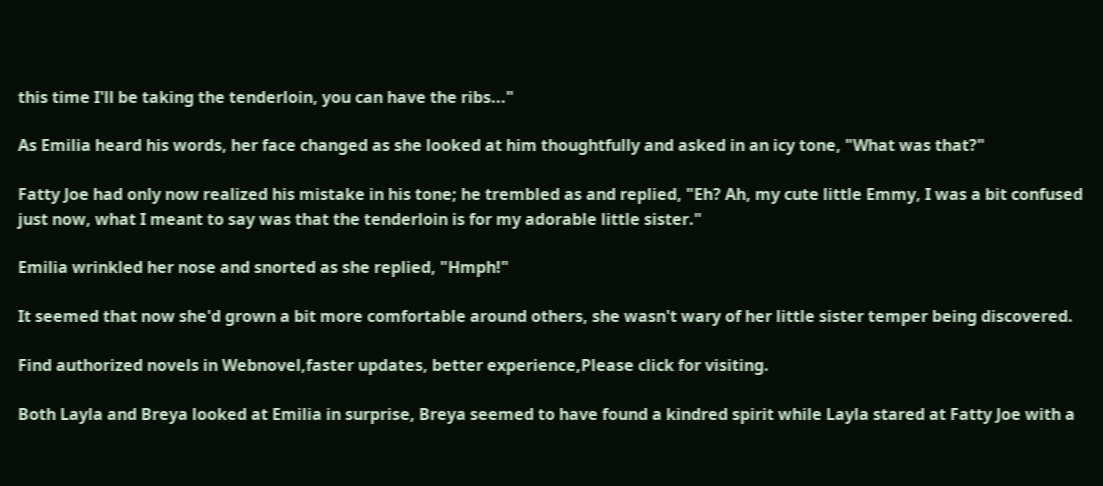this time I'll be taking the tenderloin, you can have the ribs..."

As Emilia heard his words, her face changed as she looked at him thoughtfully and asked in an icy tone, "What was that?"

Fatty Joe had only now realized his mistake in his tone; he trembled as and replied, "Eh? Ah, my cute little Emmy, I was a bit confused just now, what I meant to say was that the tenderloin is for my adorable little sister."

Emilia wrinkled her nose and snorted as she replied, "Hmph!"

It seemed that now she'd grown a bit more comfortable around others, she wasn't wary of her little sister temper being discovered.

Find authorized novels in Webnovel,faster updates, better experience,Please click for visiting.

Both Layla and Breya looked at Emilia in surprise, Breya seemed to have found a kindred spirit while Layla stared at Fatty Joe with a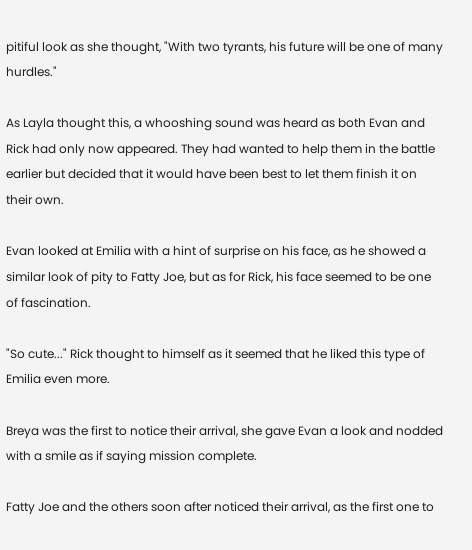pitiful look as she thought, "With two tyrants, his future will be one of many hurdles."

As Layla thought this, a whooshing sound was heard as both Evan and Rick had only now appeared. They had wanted to help them in the battle earlier but decided that it would have been best to let them finish it on their own.

Evan looked at Emilia with a hint of surprise on his face, as he showed a similar look of pity to Fatty Joe, but as for Rick, his face seemed to be one of fascination.

"So cute..." Rick thought to himself as it seemed that he liked this type of Emilia even more.

Breya was the first to notice their arrival, she gave Evan a look and nodded with a smile as if saying mission complete.

Fatty Joe and the others soon after noticed their arrival, as the first one to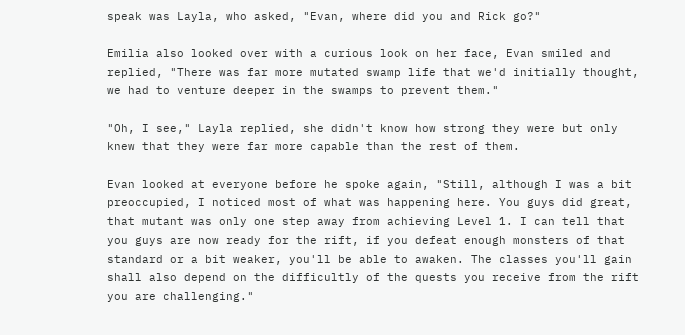speak was Layla, who asked, "Evan, where did you and Rick go?"

Emilia also looked over with a curious look on her face, Evan smiled and replied, "There was far more mutated swamp life that we'd initially thought, we had to venture deeper in the swamps to prevent them."

"Oh, I see," Layla replied, she didn't know how strong they were but only knew that they were far more capable than the rest of them.

Evan looked at everyone before he spoke again, "Still, although I was a bit preoccupied, I noticed most of what was happening here. You guys did great, that mutant was only one step away from achieving Level 1. I can tell that you guys are now ready for the rift, if you defeat enough monsters of that standard or a bit weaker, you'll be able to awaken. The classes you'll gain shall also depend on the difficultly of the quests you receive from the rift you are challenging."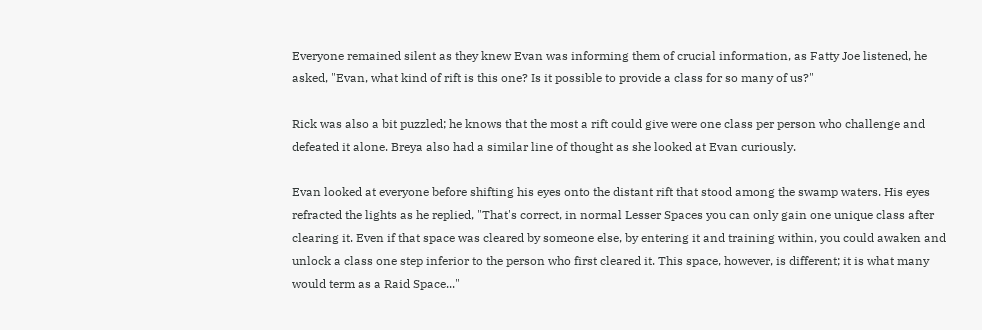Everyone remained silent as they knew Evan was informing them of crucial information, as Fatty Joe listened, he asked, "Evan, what kind of rift is this one? Is it possible to provide a class for so many of us?"

Rick was also a bit puzzled; he knows that the most a rift could give were one class per person who challenge and defeated it alone. Breya also had a similar line of thought as she looked at Evan curiously.

Evan looked at everyone before shifting his eyes onto the distant rift that stood among the swamp waters. His eyes refracted the lights as he replied, "That's correct, in normal Lesser Spaces you can only gain one unique class after clearing it. Even if that space was cleared by someone else, by entering it and training within, you could awaken and unlock a class one step inferior to the person who first cleared it. This space, however, is different; it is what many would term as a Raid Space..."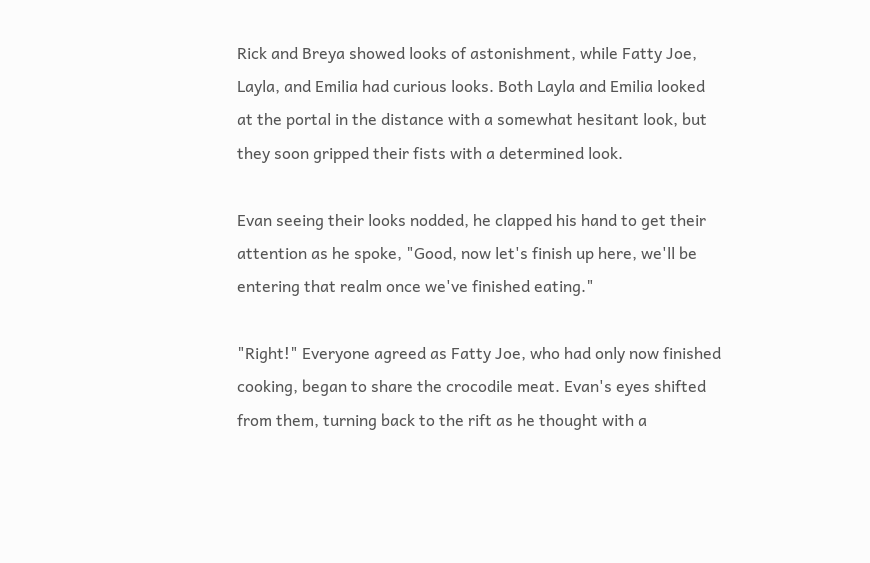Rick and Breya showed looks of astonishment, while Fatty Joe, Layla, and Emilia had curious looks. Both Layla and Emilia looked at the portal in the distance with a somewhat hesitant look, but they soon gripped their fists with a determined look.

Evan seeing their looks nodded, he clapped his hand to get their attention as he spoke, "Good, now let's finish up here, we'll be entering that realm once we've finished eating."

"Right!" Everyone agreed as Fatty Joe, who had only now finished cooking, began to share the crocodile meat. Evan's eyes shifted from them, turning back to the rift as he thought with a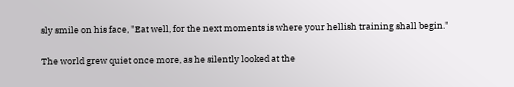sly smile on his face, "Eat well, for the next moments is where your hellish training shall begin."

The world grew quiet once more, as he silently looked at the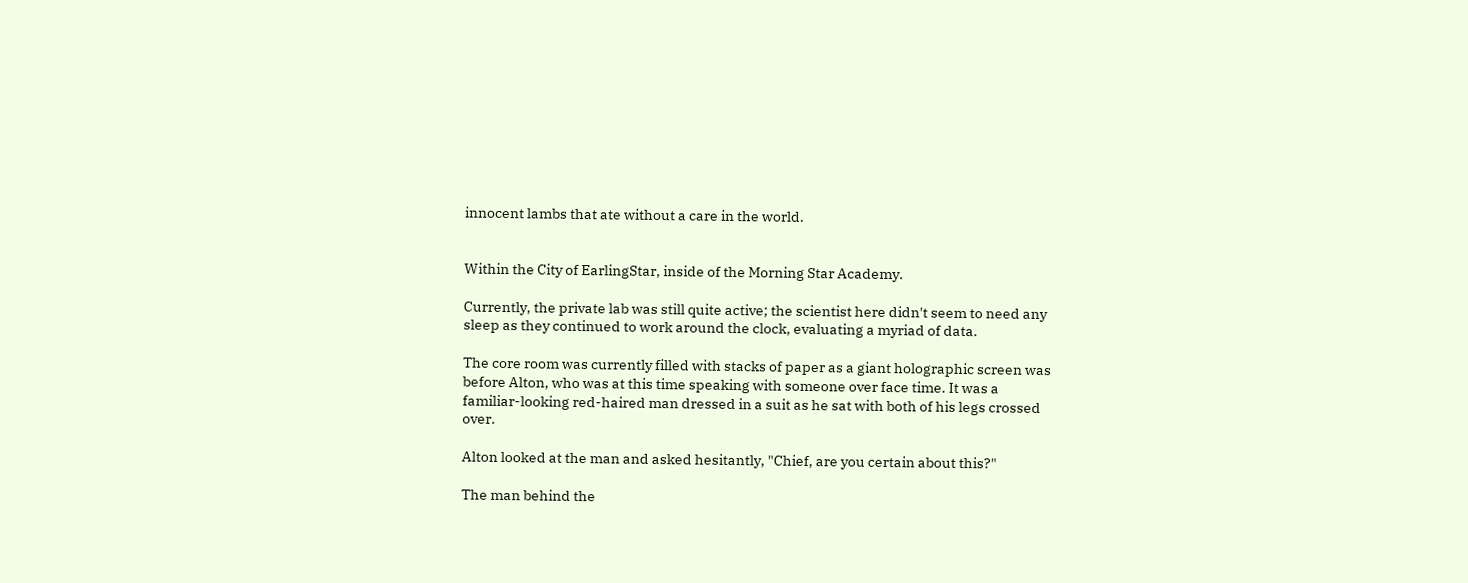innocent lambs that ate without a care in the world.


Within the City of EarlingStar, inside of the Morning Star Academy.

Currently, the private lab was still quite active; the scientist here didn't seem to need any sleep as they continued to work around the clock, evaluating a myriad of data.

The core room was currently filled with stacks of paper as a giant holographic screen was before Alton, who was at this time speaking with someone over face time. It was a familiar-looking red-haired man dressed in a suit as he sat with both of his legs crossed over.

Alton looked at the man and asked hesitantly, "Chief, are you certain about this?"

The man behind the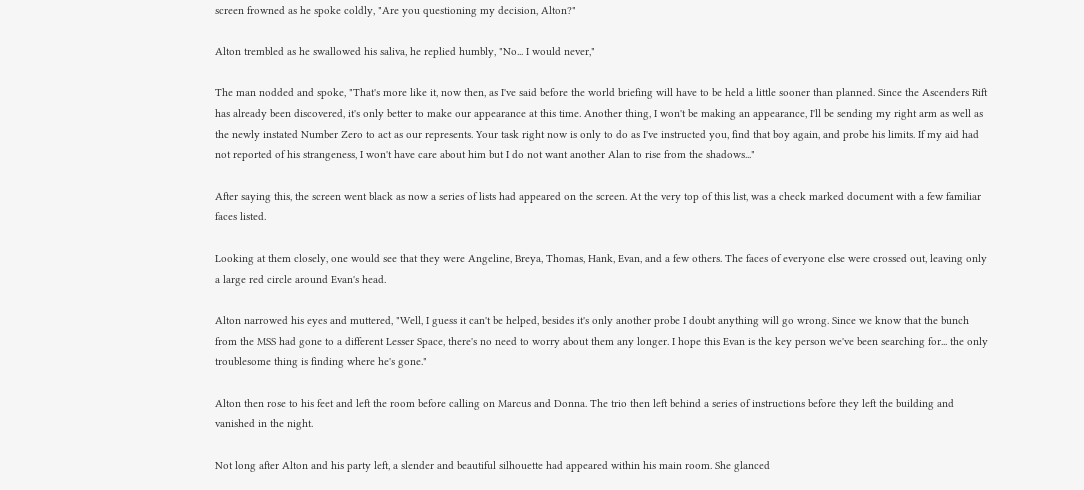screen frowned as he spoke coldly, "Are you questioning my decision, Alton?"

Alton trembled as he swallowed his saliva, he replied humbly, "No... I would never,"

The man nodded and spoke, "That's more like it, now then, as I've said before the world briefing will have to be held a little sooner than planned. Since the Ascenders Rift has already been discovered, it's only better to make our appearance at this time. Another thing, I won't be making an appearance, I'll be sending my right arm as well as the newly instated Number Zero to act as our represents. Your task right now is only to do as I've instructed you, find that boy again, and probe his limits. If my aid had not reported of his strangeness, I won't have care about him but I do not want another Alan to rise from the shadows..."

After saying this, the screen went black as now a series of lists had appeared on the screen. At the very top of this list, was a check marked document with a few familiar faces listed.

Looking at them closely, one would see that they were Angeline, Breya, Thomas, Hank, Evan, and a few others. The faces of everyone else were crossed out, leaving only a large red circle around Evan's head.

Alton narrowed his eyes and muttered, "Well, I guess it can't be helped, besides it's only another probe I doubt anything will go wrong. Since we know that the bunch from the MSS had gone to a different Lesser Space, there's no need to worry about them any longer. I hope this Evan is the key person we've been searching for... the only troublesome thing is finding where he's gone."

Alton then rose to his feet and left the room before calling on Marcus and Donna. The trio then left behind a series of instructions before they left the building and vanished in the night.

Not long after Alton and his party left, a slender and beautiful silhouette had appeared within his main room. She glanced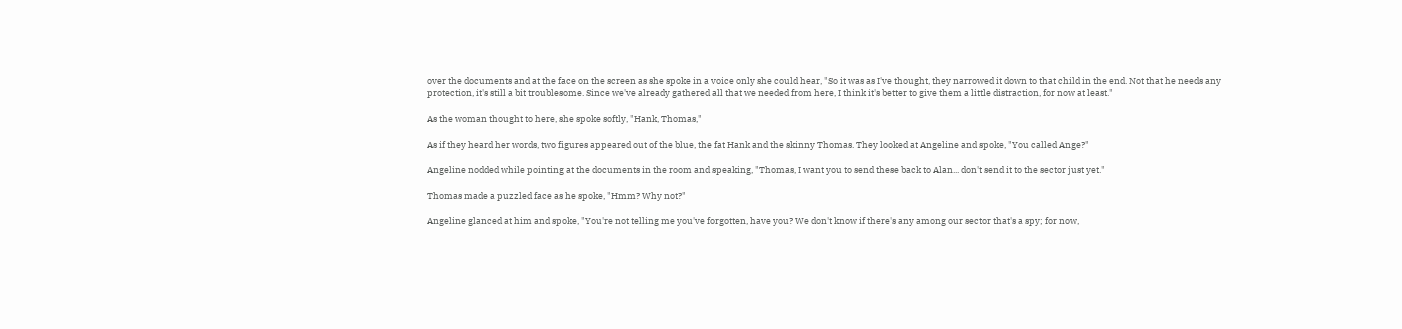over the documents and at the face on the screen as she spoke in a voice only she could hear, "So it was as I've thought, they narrowed it down to that child in the end. Not that he needs any protection, it's still a bit troublesome. Since we've already gathered all that we needed from here, I think it's better to give them a little distraction, for now at least."

As the woman thought to here, she spoke softly, "Hank, Thomas,"

As if they heard her words, two figures appeared out of the blue, the fat Hank and the skinny Thomas. They looked at Angeline and spoke, "You called Ange?"

Angeline nodded while pointing at the documents in the room and speaking, "Thomas, I want you to send these back to Alan... don't send it to the sector just yet."

Thomas made a puzzled face as he spoke, "Hmm? Why not?"

Angeline glanced at him and spoke, "You're not telling me you've forgotten, have you? We don't know if there's any among our sector that's a spy; for now,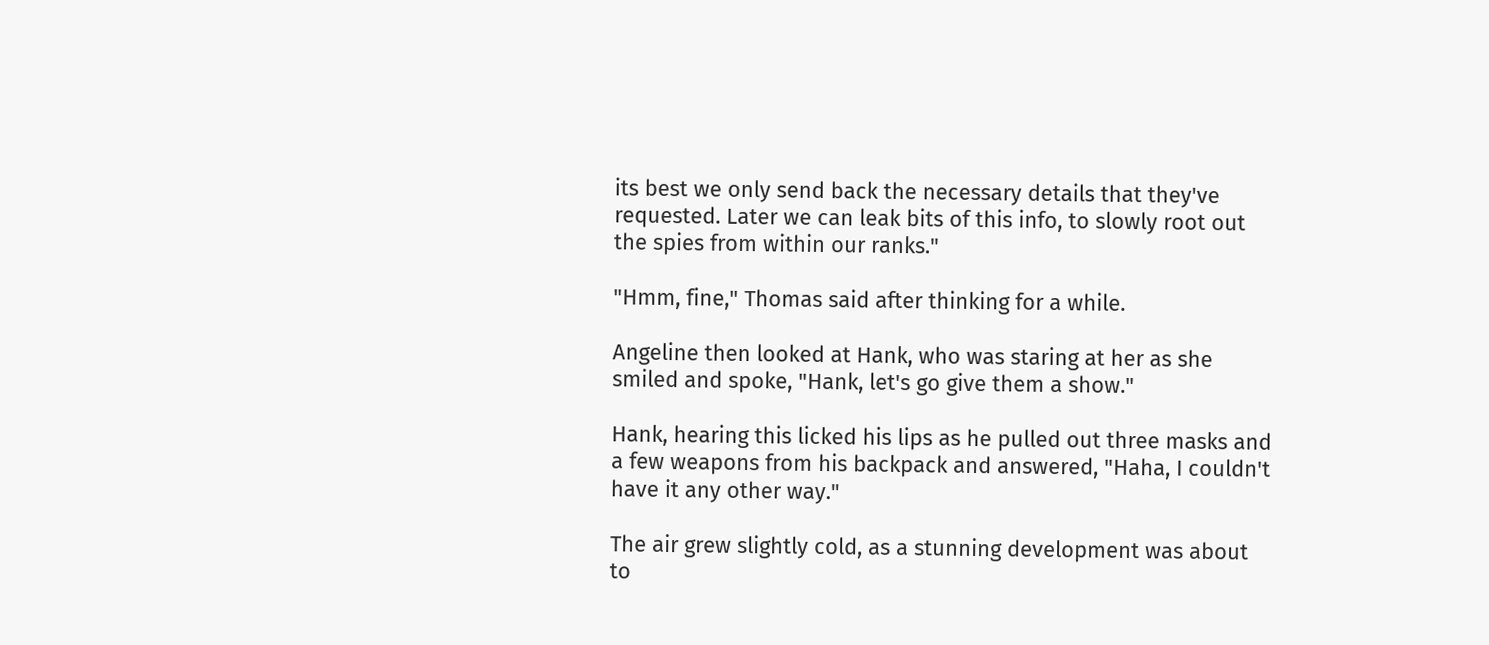its best we only send back the necessary details that they've requested. Later we can leak bits of this info, to slowly root out the spies from within our ranks."

"Hmm, fine," Thomas said after thinking for a while.

Angeline then looked at Hank, who was staring at her as she smiled and spoke, "Hank, let's go give them a show."

Hank, hearing this licked his lips as he pulled out three masks and a few weapons from his backpack and answered, "Haha, I couldn't have it any other way."

The air grew slightly cold, as a stunning development was about to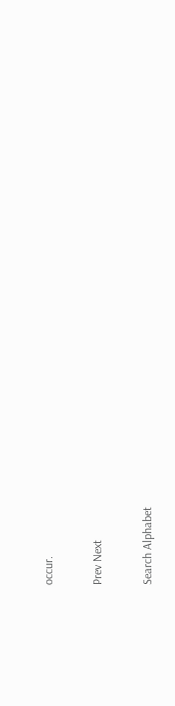occur.

Prev Next

Search Alphabet